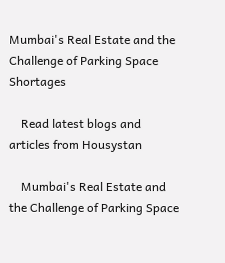Mumbai's Real Estate and the Challenge of Parking Space Shortages

    Read latest blogs and articles from Housystan

    Mumbai's Real Estate and the Challenge of Parking Space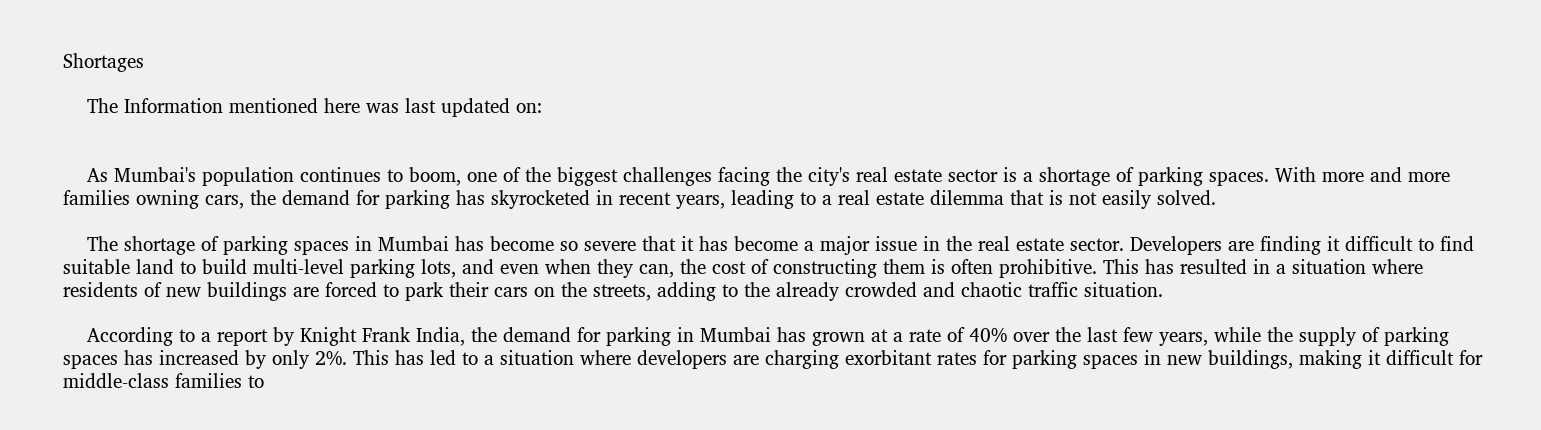Shortages

    The Information mentioned here was last updated on:


    As Mumbai's population continues to boom, one of the biggest challenges facing the city's real estate sector is a shortage of parking spaces. With more and more families owning cars, the demand for parking has skyrocketed in recent years, leading to a real estate dilemma that is not easily solved.

    The shortage of parking spaces in Mumbai has become so severe that it has become a major issue in the real estate sector. Developers are finding it difficult to find suitable land to build multi-level parking lots, and even when they can, the cost of constructing them is often prohibitive. This has resulted in a situation where residents of new buildings are forced to park their cars on the streets, adding to the already crowded and chaotic traffic situation.

    According to a report by Knight Frank India, the demand for parking in Mumbai has grown at a rate of 40% over the last few years, while the supply of parking spaces has increased by only 2%. This has led to a situation where developers are charging exorbitant rates for parking spaces in new buildings, making it difficult for middle-class families to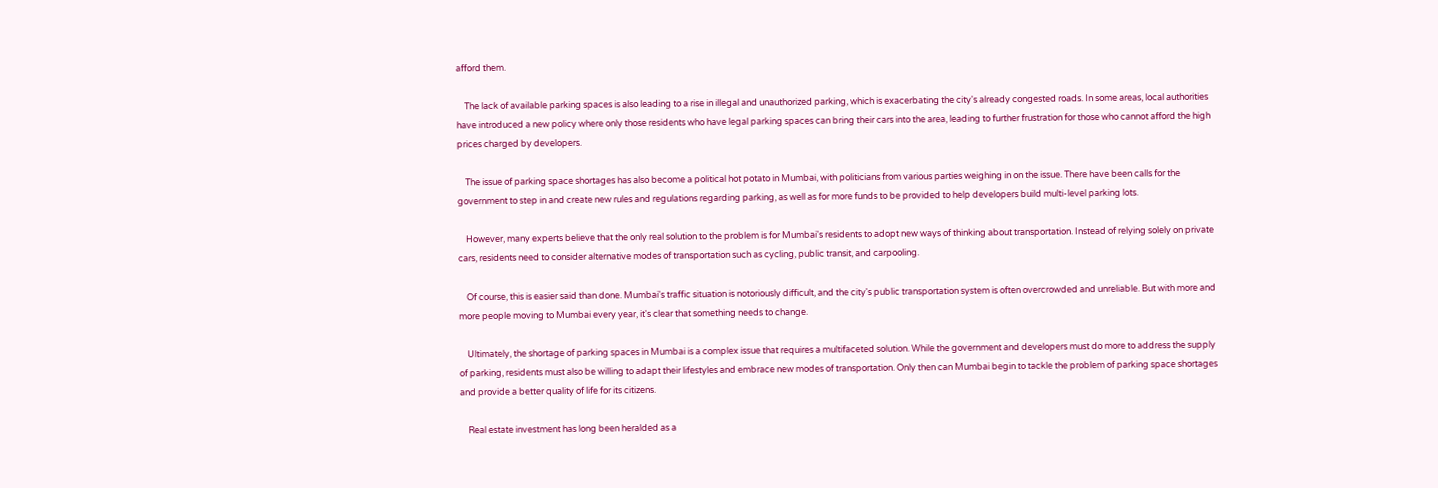afford them.

    The lack of available parking spaces is also leading to a rise in illegal and unauthorized parking, which is exacerbating the city's already congested roads. In some areas, local authorities have introduced a new policy where only those residents who have legal parking spaces can bring their cars into the area, leading to further frustration for those who cannot afford the high prices charged by developers.

    The issue of parking space shortages has also become a political hot potato in Mumbai, with politicians from various parties weighing in on the issue. There have been calls for the government to step in and create new rules and regulations regarding parking, as well as for more funds to be provided to help developers build multi-level parking lots.

    However, many experts believe that the only real solution to the problem is for Mumbai's residents to adopt new ways of thinking about transportation. Instead of relying solely on private cars, residents need to consider alternative modes of transportation such as cycling, public transit, and carpooling.

    Of course, this is easier said than done. Mumbai's traffic situation is notoriously difficult, and the city's public transportation system is often overcrowded and unreliable. But with more and more people moving to Mumbai every year, it's clear that something needs to change.

    Ultimately, the shortage of parking spaces in Mumbai is a complex issue that requires a multifaceted solution. While the government and developers must do more to address the supply of parking, residents must also be willing to adapt their lifestyles and embrace new modes of transportation. Only then can Mumbai begin to tackle the problem of parking space shortages and provide a better quality of life for its citizens.

    Real estate investment has long been heralded as a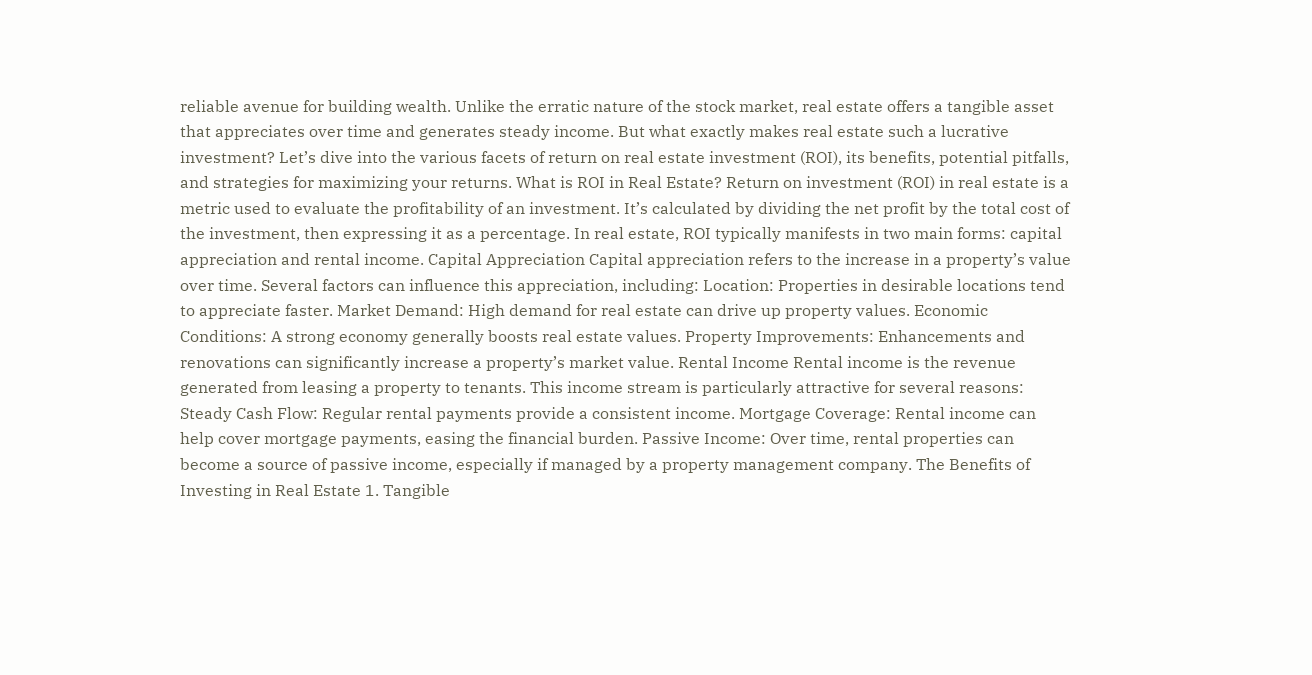reliable avenue for building wealth. Unlike the erratic nature of the stock market, real estate offers a tangible asset that appreciates over time and generates steady income. But what exactly makes real estate such a lucrative investment? Let’s dive into the various facets of return on real estate investment (ROI), its benefits, potential pitfalls, and strategies for maximizing your returns. What is ROI in Real Estate? Return on investment (ROI) in real estate is a metric used to evaluate the profitability of an investment. It’s calculated by dividing the net profit by the total cost of the investment, then expressing it as a percentage. In real estate, ROI typically manifests in two main forms: capital appreciation and rental income. Capital Appreciation Capital appreciation refers to the increase in a property’s value over time. Several factors can influence this appreciation, including: Location: Properties in desirable locations tend to appreciate faster. Market Demand: High demand for real estate can drive up property values. Economic Conditions: A strong economy generally boosts real estate values. Property Improvements: Enhancements and renovations can significantly increase a property’s market value. Rental Income Rental income is the revenue generated from leasing a property to tenants. This income stream is particularly attractive for several reasons: Steady Cash Flow: Regular rental payments provide a consistent income. Mortgage Coverage: Rental income can help cover mortgage payments, easing the financial burden. Passive Income: Over time, rental properties can become a source of passive income, especially if managed by a property management company. The Benefits of Investing in Real Estate 1. Tangible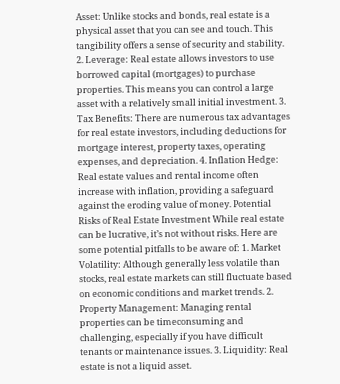Asset: Unlike stocks and bonds, real estate is a physical asset that you can see and touch. This tangibility offers a sense of security and stability. 2. Leverage: Real estate allows investors to use borrowed capital (mortgages) to purchase properties. This means you can control a large asset with a relatively small initial investment. 3. Tax Benefits: There are numerous tax advantages for real estate investors, including deductions for mortgage interest, property taxes, operating expenses, and depreciation. 4. Inflation Hedge: Real estate values and rental income often increase with inflation, providing a safeguard against the eroding value of money. Potential Risks of Real Estate Investment While real estate can be lucrative, it’s not without risks. Here are some potential pitfalls to be aware of: 1. Market Volatility: Although generally less volatile than stocks, real estate markets can still fluctuate based on economic conditions and market trends. 2. Property Management: Managing rental properties can be timeconsuming and challenging, especially if you have difficult tenants or maintenance issues. 3. Liquidity: Real estate is not a liquid asset.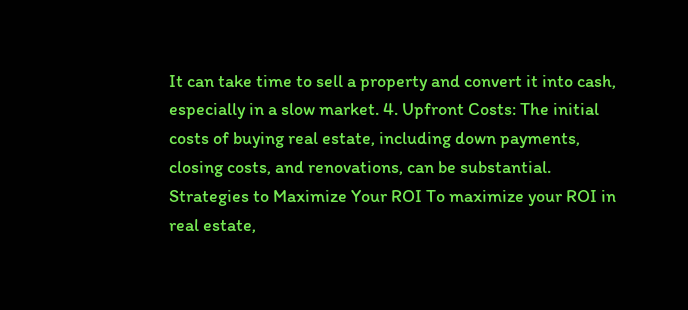It can take time to sell a property and convert it into cash, especially in a slow market. 4. Upfront Costs: The initial costs of buying real estate, including down payments, closing costs, and renovations, can be substantial. Strategies to Maximize Your ROI To maximize your ROI in real estate,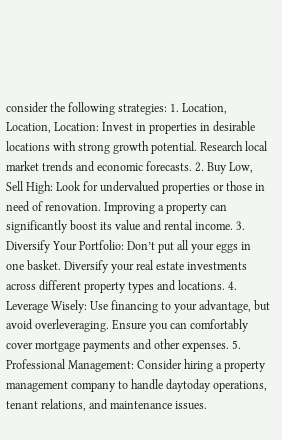consider the following strategies: 1. Location, Location, Location: Invest in properties in desirable locations with strong growth potential. Research local market trends and economic forecasts. 2. Buy Low, Sell High: Look for undervalued properties or those in need of renovation. Improving a property can significantly boost its value and rental income. 3. Diversify Your Portfolio: Don’t put all your eggs in one basket. Diversify your real estate investments across different property types and locations. 4. Leverage Wisely: Use financing to your advantage, but avoid overleveraging. Ensure you can comfortably cover mortgage payments and other expenses. 5. Professional Management: Consider hiring a property management company to handle daytoday operations, tenant relations, and maintenance issues.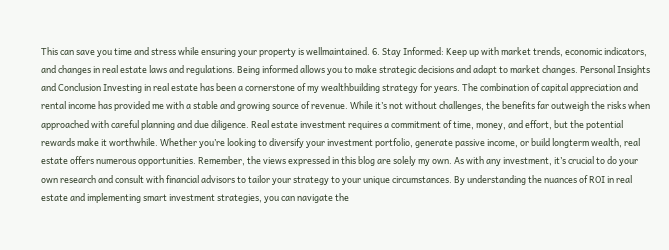This can save you time and stress while ensuring your property is wellmaintained. 6. Stay Informed: Keep up with market trends, economic indicators, and changes in real estate laws and regulations. Being informed allows you to make strategic decisions and adapt to market changes. Personal Insights and Conclusion Investing in real estate has been a cornerstone of my wealthbuilding strategy for years. The combination of capital appreciation and rental income has provided me with a stable and growing source of revenue. While it’s not without challenges, the benefits far outweigh the risks when approached with careful planning and due diligence. Real estate investment requires a commitment of time, money, and effort, but the potential rewards make it worthwhile. Whether you’re looking to diversify your investment portfolio, generate passive income, or build longterm wealth, real estate offers numerous opportunities. Remember, the views expressed in this blog are solely my own. As with any investment, it’s crucial to do your own research and consult with financial advisors to tailor your strategy to your unique circumstances. By understanding the nuances of ROI in real estate and implementing smart investment strategies, you can navigate the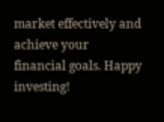market effectively and achieve your financial goals. Happy investing!